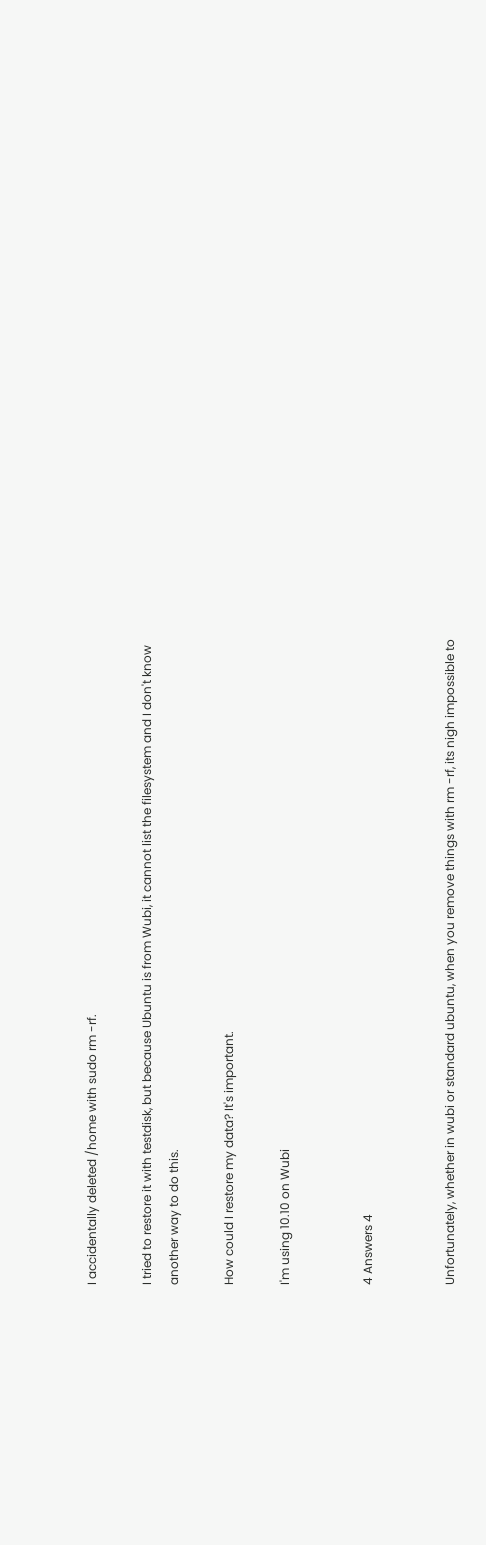I accidentally deleted /home with sudo rm -rf.

I tried to restore it with testdisk, but because Ubuntu is from Wubi, it cannot list the filesystem and I don't know another way to do this.

How could I restore my data? It's important.

I'm using 10.10 on Wubi


4 Answers 4


Unfortunately, whether in wubi or standard ubuntu, when you remove things with rm -rf, its nigh impossible to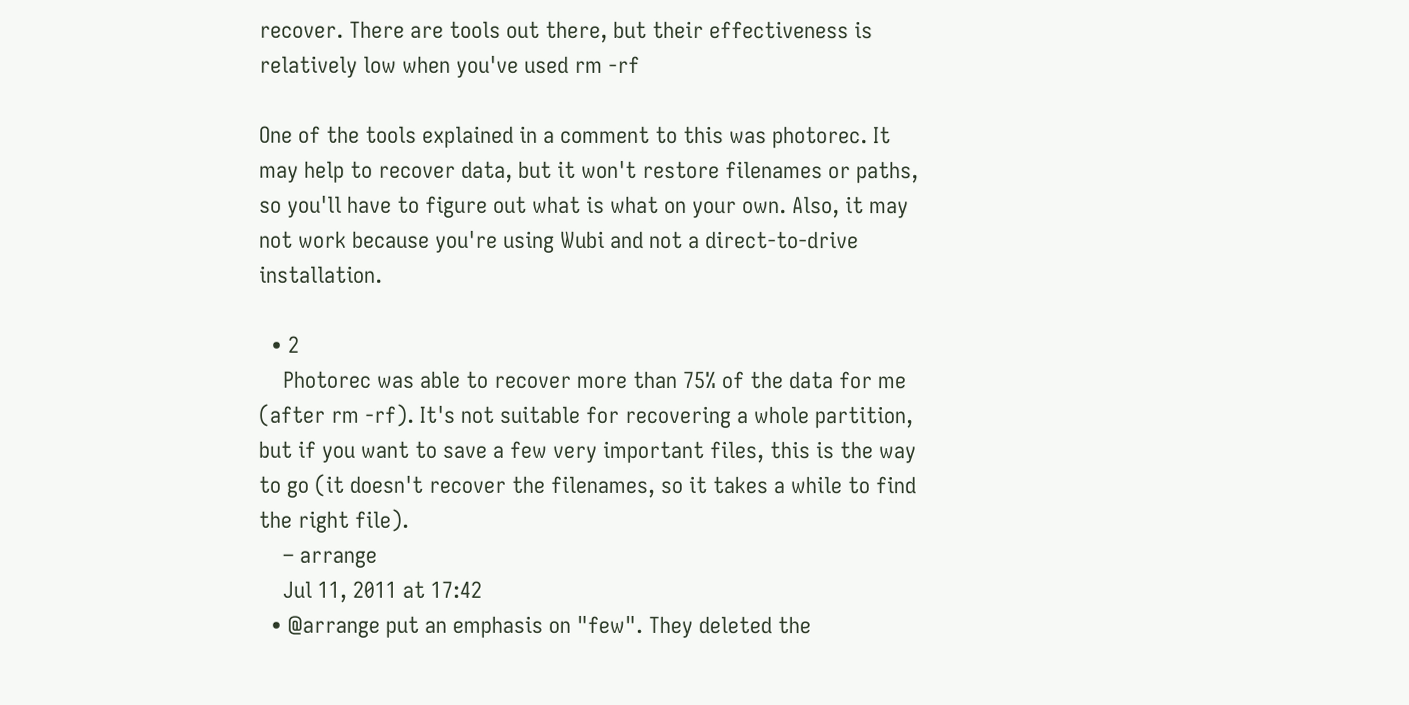recover. There are tools out there, but their effectiveness is relatively low when you've used rm -rf

One of the tools explained in a comment to this was photorec. It may help to recover data, but it won't restore filenames or paths, so you'll have to figure out what is what on your own. Also, it may not work because you're using Wubi and not a direct-to-drive installation.

  • 2
    Photorec was able to recover more than 75% of the data for me (after rm -rf). It's not suitable for recovering a whole partition, but if you want to save a few very important files, this is the way to go (it doesn't recover the filenames, so it takes a while to find the right file).
    – arrange
    Jul 11, 2011 at 17:42
  • @arrange put an emphasis on "few". They deleted the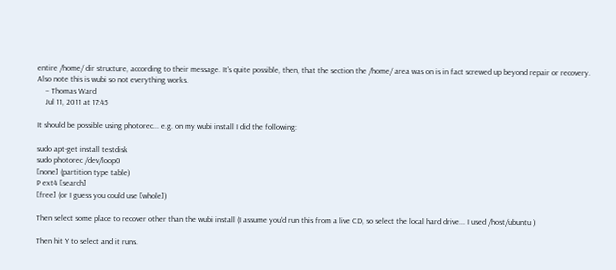entire /home/ dir structure, according to their message. It's quite possible, then, that the section the /home/ area was on is in fact screwed up beyond repair or recovery. Also note this is wubi so not everything works.
    – Thomas Ward
    Jul 11, 2011 at 17:45

It should be possible using photorec... e.g. on my wubi install I did the following:

sudo apt-get install testdisk
sudo photorec /dev/loop0
[none] (partition type table)
P ext4 [search]
[free] (or I guess you could use [whole])

Then select some place to recover other than the wubi install (I assume you'd run this from a live CD, so select the local hard drive... I used /host/ubuntu )

Then hit Y to select and it runs.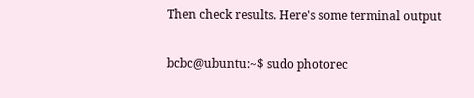Then check results. Here's some terminal output

bcbc@ubuntu:~$ sudo photorec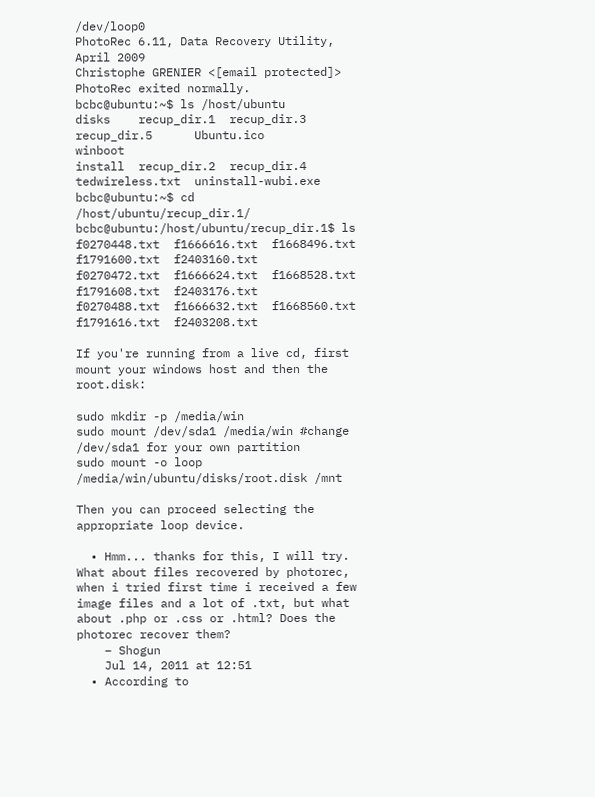/dev/loop0
PhotoRec 6.11, Data Recovery Utility, April 2009
Christophe GRENIER <[email protected]>
PhotoRec exited normally.
bcbc@ubuntu:~$ ls /host/ubuntu
disks    recup_dir.1  recup_dir.3  recup_dir.5      Ubuntu.ico          winboot
install  recup_dir.2  recup_dir.4  tedwireless.txt  uninstall-wubi.exe
bcbc@ubuntu:~$ cd /host/ubuntu/recup_dir.1/
bcbc@ubuntu:/host/ubuntu/recup_dir.1$ ls
f0270448.txt  f1666616.txt  f1668496.txt  f1791600.txt  f2403160.txt
f0270472.txt  f1666624.txt  f1668528.txt  f1791608.txt  f2403176.txt
f0270488.txt  f1666632.txt  f1668560.txt  f1791616.txt  f2403208.txt

If you're running from a live cd, first mount your windows host and then the root.disk:

sudo mkdir -p /media/win
sudo mount /dev/sda1 /media/win #change /dev/sda1 for your own partition
sudo mount -o loop /media/win/ubuntu/disks/root.disk /mnt

Then you can proceed selecting the appropriate loop device.

  • Hmm... thanks for this, I will try. What about files recovered by photorec, when i tried first time i received a few image files and a lot of .txt, but what about .php or .css or .html? Does the photorec recover them?
    – Shogun
    Jul 14, 2011 at 12:51
  • According to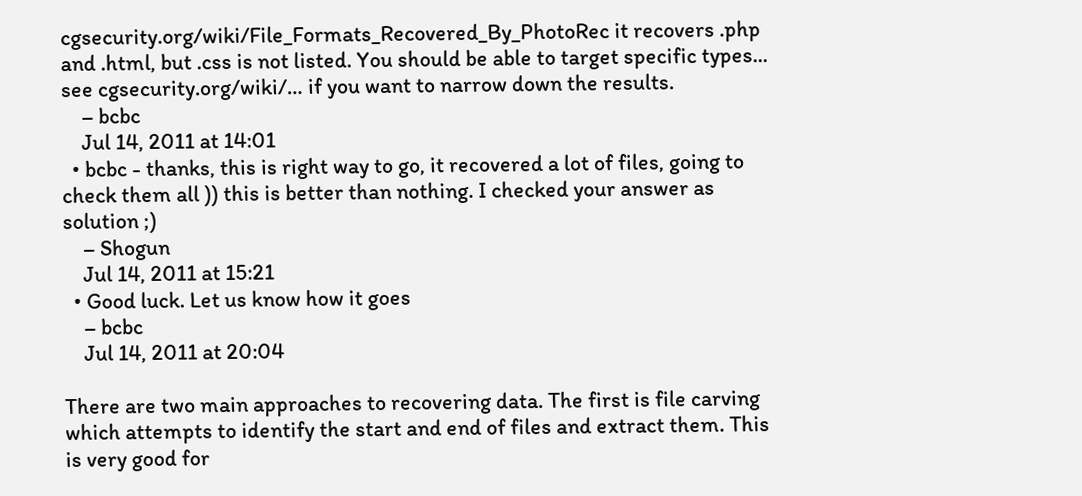cgsecurity.org/wiki/File_Formats_Recovered_By_PhotoRec it recovers .php and .html, but .css is not listed. You should be able to target specific types... see cgsecurity.org/wiki/… if you want to narrow down the results.
    – bcbc
    Jul 14, 2011 at 14:01
  • bcbc - thanks, this is right way to go, it recovered a lot of files, going to check them all )) this is better than nothing. I checked your answer as solution ;)
    – Shogun
    Jul 14, 2011 at 15:21
  • Good luck. Let us know how it goes
    – bcbc
    Jul 14, 2011 at 20:04

There are two main approaches to recovering data. The first is file carving which attempts to identify the start and end of files and extract them. This is very good for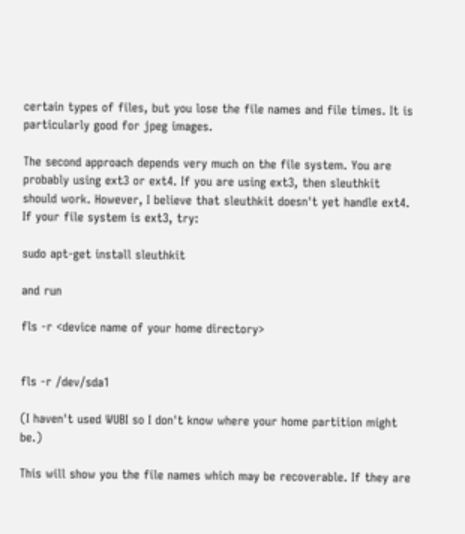certain types of files, but you lose the file names and file times. It is particularly good for jpeg images.

The second approach depends very much on the file system. You are probably using ext3 or ext4. If you are using ext3, then sleuthkit should work. However, I believe that sleuthkit doesn't yet handle ext4. If your file system is ext3, try:

sudo apt-get install sleuthkit

and run

fls -r <device name of your home directory>


fls -r /dev/sda1

(I haven't used WUBI so I don't know where your home partition might be.)

This will show you the file names which may be recoverable. If they are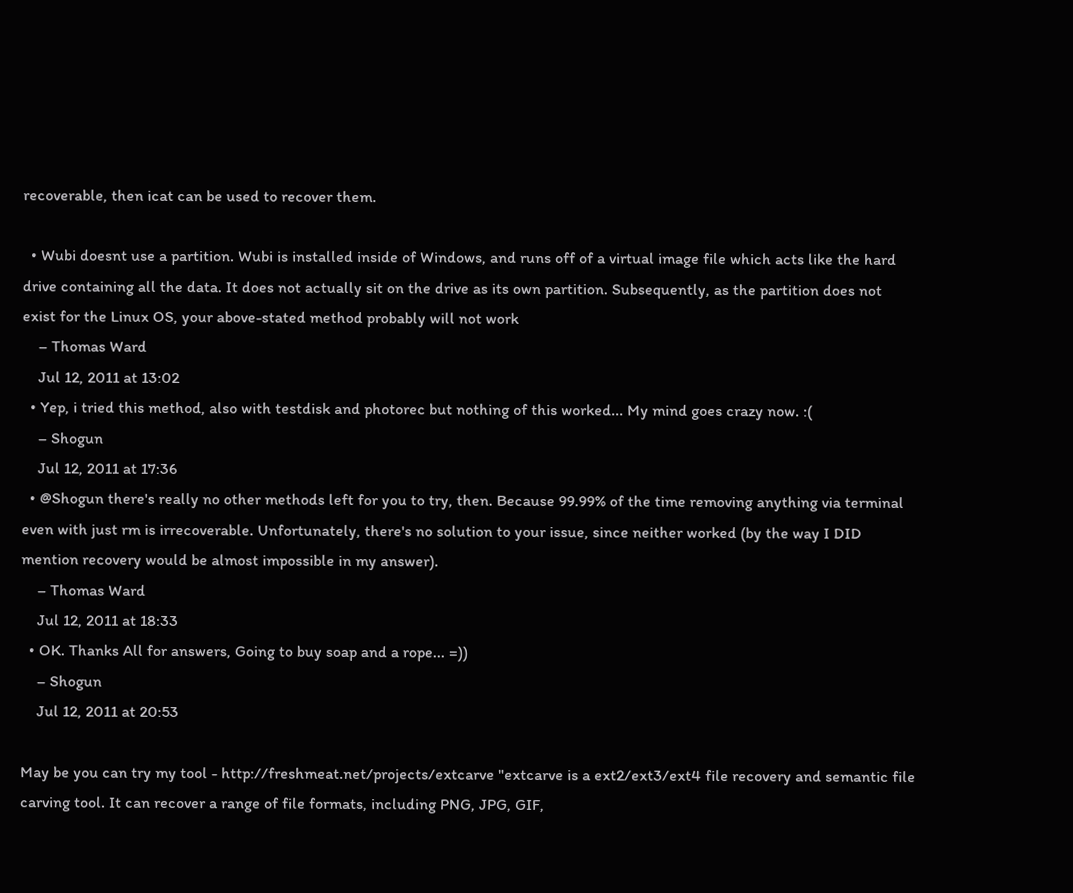recoverable, then icat can be used to recover them.

  • Wubi doesnt use a partition. Wubi is installed inside of Windows, and runs off of a virtual image file which acts like the hard drive containing all the data. It does not actually sit on the drive as its own partition. Subsequently, as the partition does not exist for the Linux OS, your above-stated method probably will not work
    – Thomas Ward
    Jul 12, 2011 at 13:02
  • Yep, i tried this method, also with testdisk and photorec but nothing of this worked... My mind goes crazy now. :(
    – Shogun
    Jul 12, 2011 at 17:36
  • @Shogun there's really no other methods left for you to try, then. Because 99.99% of the time removing anything via terminal even with just rm is irrecoverable. Unfortunately, there's no solution to your issue, since neither worked (by the way I DID mention recovery would be almost impossible in my answer).
    – Thomas Ward
    Jul 12, 2011 at 18:33
  • OK. Thanks All for answers, Going to buy soap and a rope... =))
    – Shogun
    Jul 12, 2011 at 20:53

May be you can try my tool - http://freshmeat.net/projects/extcarve "extcarve is a ext2/ext3/ext4 file recovery and semantic file carving tool. It can recover a range of file formats, including PNG, JPG, GIF,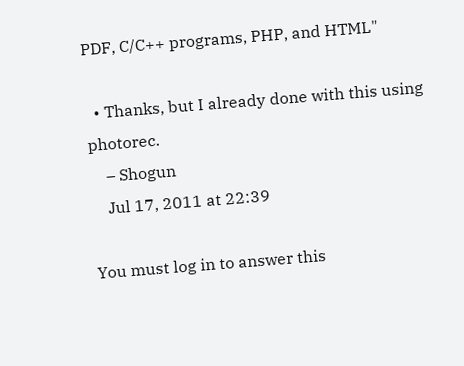PDF, C/C++ programs, PHP, and HTML"

  • Thanks, but I already done with this using photorec.
    – Shogun
    Jul 17, 2011 at 22:39

You must log in to answer this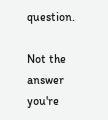question.

Not the answer you're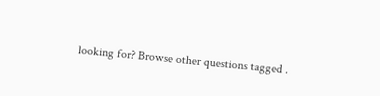looking for? Browse other questions tagged .